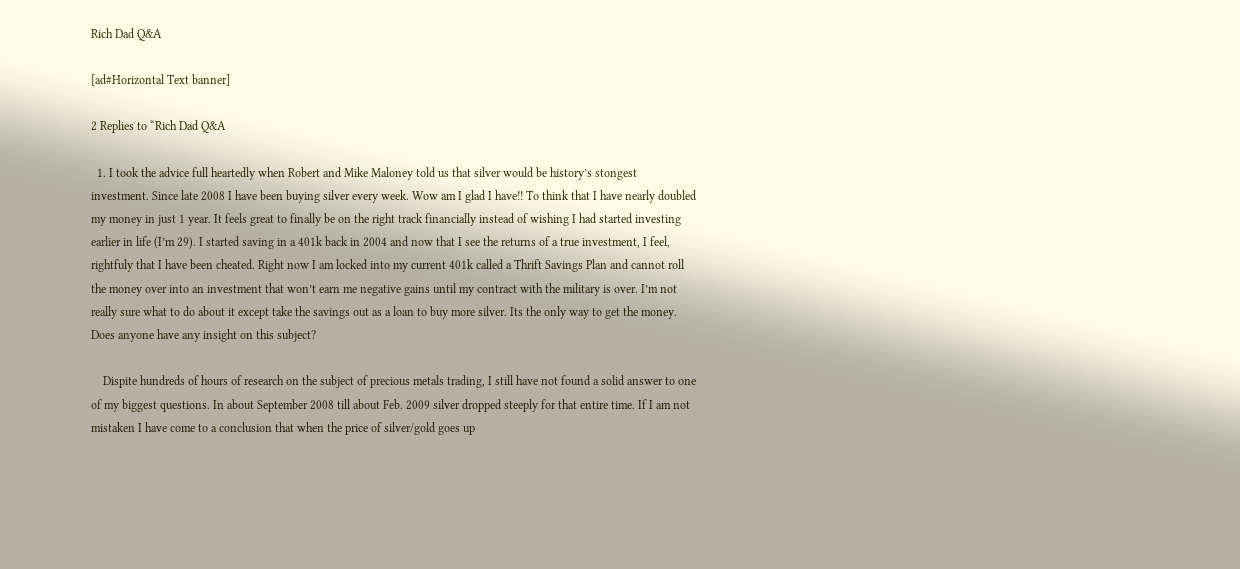Rich Dad Q&A

[ad#Horizontal Text banner]

2 Replies to “Rich Dad Q&A

  1. I took the advice full heartedly when Robert and Mike Maloney told us that silver would be history’s stongest investment. Since late 2008 I have been buying silver every week. Wow am I glad I have!! To think that I have nearly doubled my money in just 1 year. It feels great to finally be on the right track financially instead of wishing I had started investing earlier in life (I’m 29). I started saving in a 401k back in 2004 and now that I see the returns of a true investment, I feel, rightfuly that I have been cheated. Right now I am locked into my current 401k called a Thrift Savings Plan and cannot roll the money over into an investment that won’t earn me negative gains until my contract with the military is over. I’m not really sure what to do about it except take the savings out as a loan to buy more silver. Its the only way to get the money. Does anyone have any insight on this subject?

    Dispite hundreds of hours of research on the subject of precious metals trading, I still have not found a solid answer to one of my biggest questions. In about September 2008 till about Feb. 2009 silver dropped steeply for that entire time. If I am not mistaken I have come to a conclusion that when the price of silver/gold goes up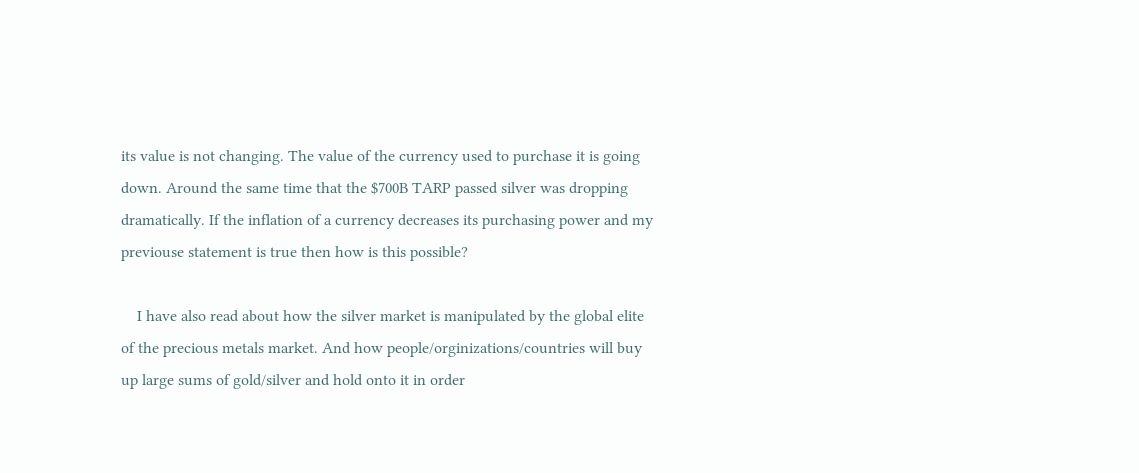its value is not changing. The value of the currency used to purchase it is going down. Around the same time that the $700B TARP passed silver was dropping dramatically. If the inflation of a currency decreases its purchasing power and my previouse statement is true then how is this possible?

    I have also read about how the silver market is manipulated by the global elite of the precious metals market. And how people/orginizations/countries will buy up large sums of gold/silver and hold onto it in order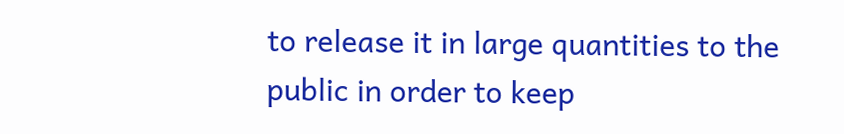to release it in large quantities to the public in order to keep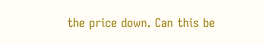the price down. Can this be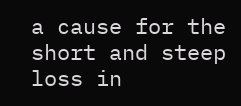a cause for the short and steep loss in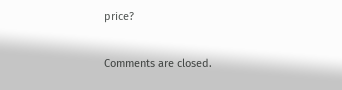price?

Comments are closed.